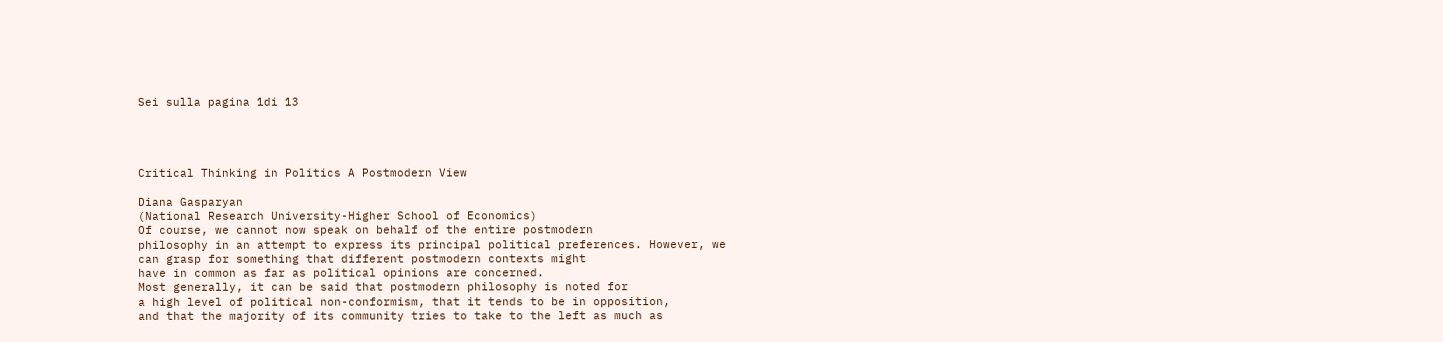Sei sulla pagina 1di 13




Critical Thinking in Politics A Postmodern View

Diana Gasparyan
(National Research University-Higher School of Economics)
Of course, we cannot now speak on behalf of the entire postmodern
philosophy in an attempt to express its principal political preferences. However, we can grasp for something that different postmodern contexts might
have in common as far as political opinions are concerned.
Most generally, it can be said that postmodern philosophy is noted for
a high level of political non-conformism, that it tends to be in opposition,
and that the majority of its community tries to take to the left as much as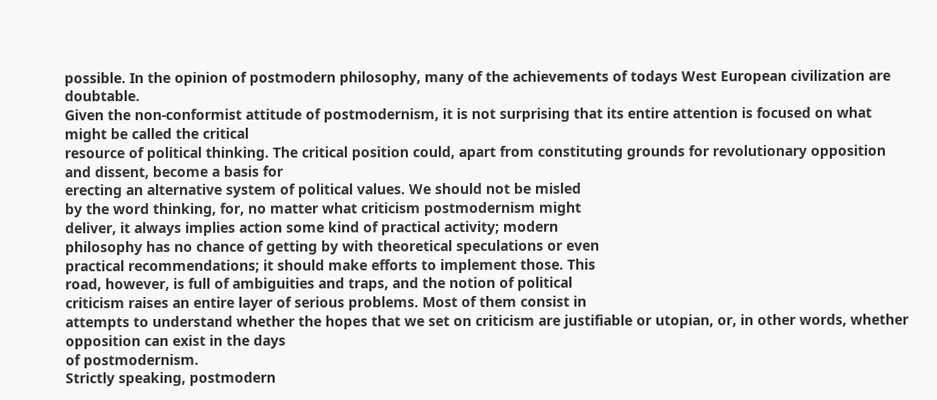possible. In the opinion of postmodern philosophy, many of the achievements of todays West European civilization are doubtable.
Given the non-conformist attitude of postmodernism, it is not surprising that its entire attention is focused on what might be called the critical
resource of political thinking. The critical position could, apart from constituting grounds for revolutionary opposition and dissent, become a basis for
erecting an alternative system of political values. We should not be misled
by the word thinking, for, no matter what criticism postmodernism might
deliver, it always implies action some kind of practical activity; modern
philosophy has no chance of getting by with theoretical speculations or even
practical recommendations; it should make efforts to implement those. This
road, however, is full of ambiguities and traps, and the notion of political
criticism raises an entire layer of serious problems. Most of them consist in
attempts to understand whether the hopes that we set on criticism are justifiable or utopian, or, in other words, whether opposition can exist in the days
of postmodernism.
Strictly speaking, postmodern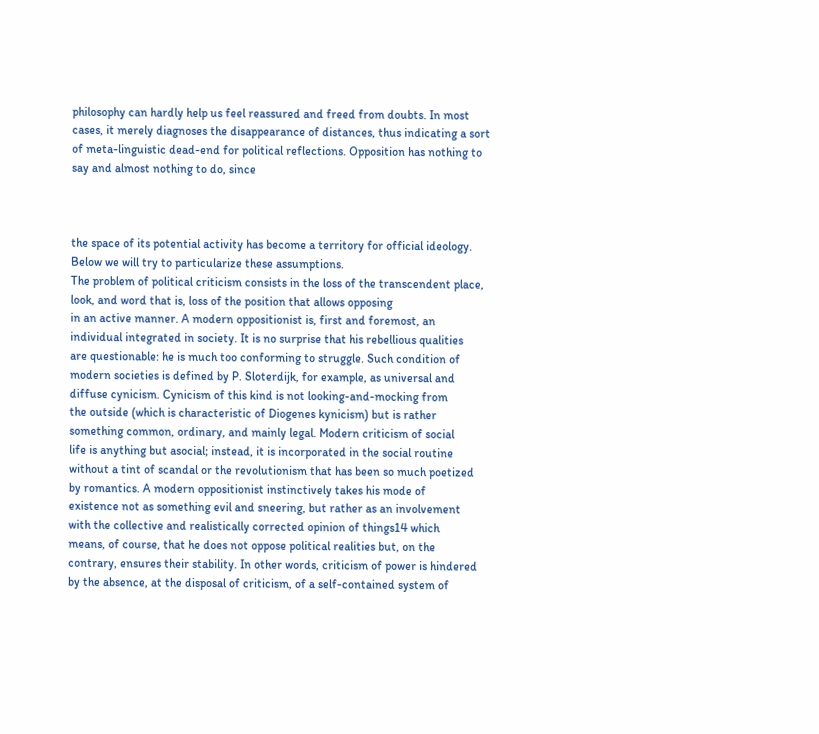philosophy can hardly help us feel reassured and freed from doubts. In most cases, it merely diagnoses the disappearance of distances, thus indicating a sort of meta-linguistic dead-end for political reflections. Opposition has nothing to say and almost nothing to do, since



the space of its potential activity has become a territory for official ideology.
Below we will try to particularize these assumptions.
The problem of political criticism consists in the loss of the transcendent place, look, and word that is, loss of the position that allows opposing
in an active manner. A modern oppositionist is, first and foremost, an individual integrated in society. It is no surprise that his rebellious qualities
are questionable: he is much too conforming to struggle. Such condition of
modern societies is defined by P. Sloterdijk, for example, as universal and
diffuse cynicism. Cynicism of this kind is not looking-and-mocking from
the outside (which is characteristic of Diogenes kynicism) but is rather
something common, ordinary, and mainly legal. Modern criticism of social
life is anything but asocial; instead, it is incorporated in the social routine
without a tint of scandal or the revolutionism that has been so much poetized by romantics. A modern oppositionist instinctively takes his mode of
existence not as something evil and sneering, but rather as an involvement
with the collective and realistically corrected opinion of things14 which
means, of course, that he does not oppose political realities but, on the contrary, ensures their stability. In other words, criticism of power is hindered
by the absence, at the disposal of criticism, of a self-contained system of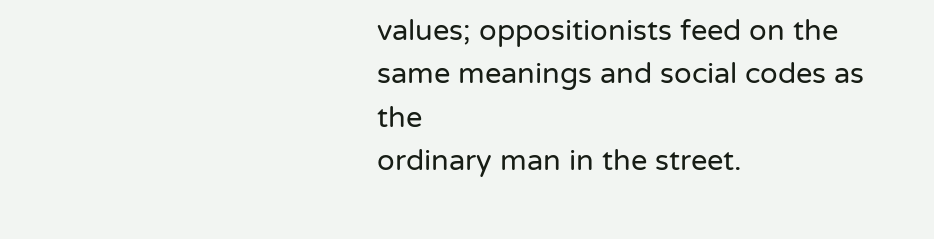values; oppositionists feed on the same meanings and social codes as the
ordinary man in the street.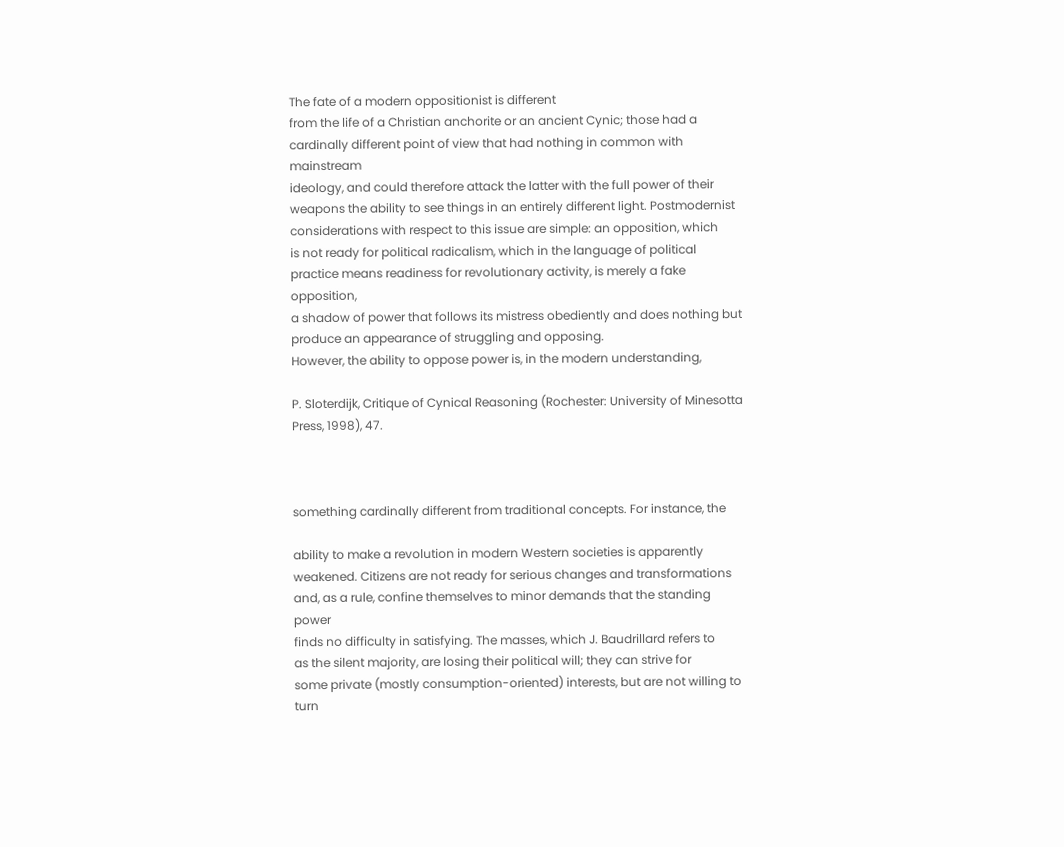The fate of a modern oppositionist is different
from the life of a Christian anchorite or an ancient Cynic; those had a cardinally different point of view that had nothing in common with mainstream
ideology, and could therefore attack the latter with the full power of their
weapons the ability to see things in an entirely different light. Postmodernist considerations with respect to this issue are simple: an opposition, which
is not ready for political radicalism, which in the language of political practice means readiness for revolutionary activity, is merely a fake opposition,
a shadow of power that follows its mistress obediently and does nothing but
produce an appearance of struggling and opposing.
However, the ability to oppose power is, in the modern understanding,

P. Sloterdijk, Critique of Cynical Reasoning (Rochester: University of Minesotta Press, 1998), 47.



something cardinally different from traditional concepts. For instance, the

ability to make a revolution in modern Western societies is apparently
weakened. Citizens are not ready for serious changes and transformations
and, as a rule, confine themselves to minor demands that the standing power
finds no difficulty in satisfying. The masses, which J. Baudrillard refers to
as the silent majority, are losing their political will; they can strive for
some private (mostly consumption-oriented) interests, but are not willing to
turn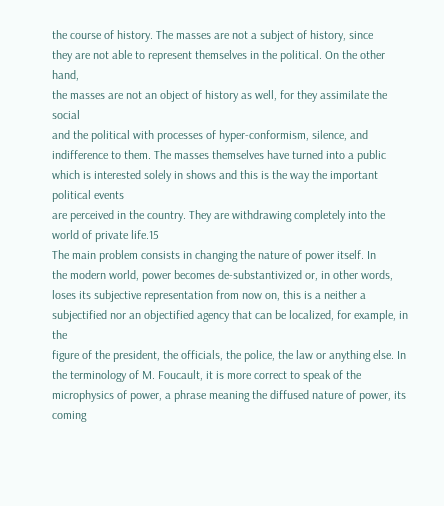the course of history. The masses are not a subject of history, since
they are not able to represent themselves in the political. On the other hand,
the masses are not an object of history as well, for they assimilate the social
and the political with processes of hyper-conformism, silence, and indifference to them. The masses themselves have turned into a public which is interested solely in shows and this is the way the important political events
are perceived in the country. They are withdrawing completely into the
world of private life.15
The main problem consists in changing the nature of power itself. In
the modern world, power becomes de-substantivized or, in other words,
loses its subjective representation from now on, this is a neither a subjectified nor an objectified agency that can be localized, for example, in the
figure of the president, the officials, the police, the law or anything else. In
the terminology of M. Foucault, it is more correct to speak of the microphysics of power, a phrase meaning the diffused nature of power, its coming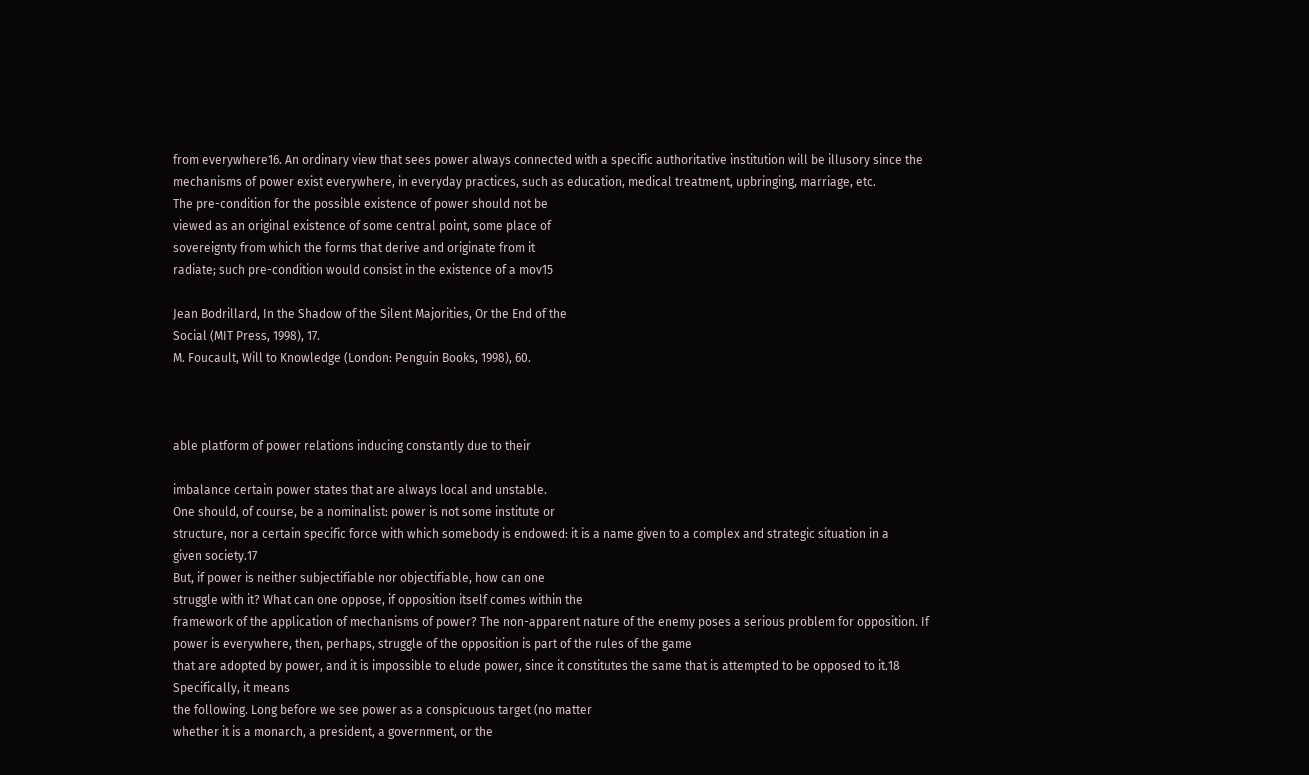from everywhere16. An ordinary view that sees power always connected with a specific authoritative institution will be illusory since the
mechanisms of power exist everywhere, in everyday practices, such as education, medical treatment, upbringing, marriage, etc.
The pre-condition for the possible existence of power should not be
viewed as an original existence of some central point, some place of
sovereignty from which the forms that derive and originate from it
radiate; such pre-condition would consist in the existence of a mov15

Jean Bodrillard, In the Shadow of the Silent Majorities, Or the End of the
Social (MIT Press, 1998), 17.
M. Foucault, Will to Knowledge (London: Penguin Books, 1998), 60.



able platform of power relations inducing constantly due to their

imbalance certain power states that are always local and unstable.
One should, of course, be a nominalist: power is not some institute or
structure, nor a certain specific force with which somebody is endowed: it is a name given to a complex and strategic situation in a
given society.17
But, if power is neither subjectifiable nor objectifiable, how can one
struggle with it? What can one oppose, if opposition itself comes within the
framework of the application of mechanisms of power? The non-apparent nature of the enemy poses a serious problem for opposition. If power is everywhere, then, perhaps, struggle of the opposition is part of the rules of the game
that are adopted by power, and it is impossible to elude power, since it constitutes the same that is attempted to be opposed to it.18 Specifically, it means
the following. Long before we see power as a conspicuous target (no matter
whether it is a monarch, a president, a government, or the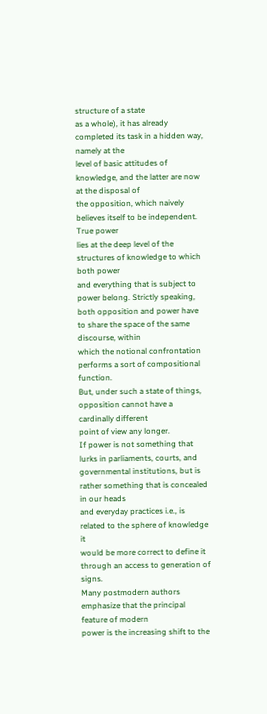structure of a state
as a whole), it has already completed its task in a hidden way, namely at the
level of basic attitudes of knowledge, and the latter are now at the disposal of
the opposition, which naively believes itself to be independent. True power
lies at the deep level of the structures of knowledge to which both power
and everything that is subject to power belong. Strictly speaking, both opposition and power have to share the space of the same discourse, within
which the notional confrontation performs a sort of compositional function.
But, under such a state of things, opposition cannot have a cardinally different
point of view any longer.
If power is not something that lurks in parliaments, courts, and governmental institutions, but is rather something that is concealed in our heads
and everyday practices i.e., is related to the sphere of knowledge it
would be more correct to define it through an access to generation of signs.
Many postmodern authors emphasize that the principal feature of modern
power is the increasing shift to the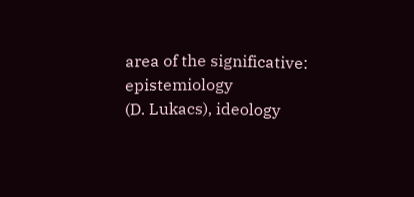area of the significative: epistemiology
(D. Lukacs), ideology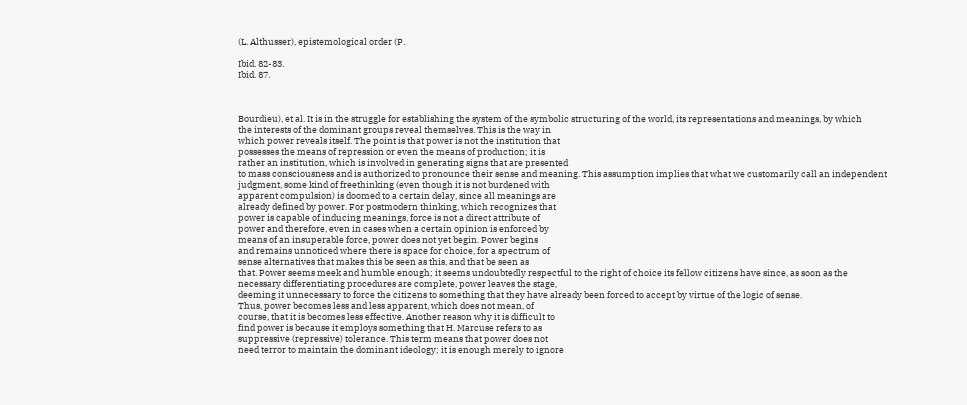(L. Althusser), epistemological order (P.

Ibid. 82-83.
Ibid. 87.



Bourdieu), et al. It is in the struggle for establishing the system of the symbolic structuring of the world, its representations and meanings, by which
the interests of the dominant groups reveal themselves. This is the way in
which power reveals itself. The point is that power is not the institution that
possesses the means of repression or even the means of production; it is
rather an institution, which is involved in generating signs that are presented
to mass consciousness and is authorized to pronounce their sense and meaning. This assumption implies that what we customarily call an independent
judgment, some kind of freethinking (even though it is not burdened with
apparent compulsion) is doomed to a certain delay, since all meanings are
already defined by power. For postmodern thinking, which recognizes that
power is capable of inducing meanings, force is not a direct attribute of
power and therefore, even in cases when a certain opinion is enforced by
means of an insuperable force, power does not yet begin. Power begins
and remains unnoticed where there is space for choice, for a spectrum of
sense alternatives that makes this be seen as this, and that be seen as
that. Power seems meek and humble enough; it seems undoubtedly respectful to the right of choice its fellow citizens have since, as soon as the
necessary differentiating procedures are complete, power leaves the stage,
deeming it unnecessary to force the citizens to something that they have already been forced to accept by virtue of the logic of sense.
Thus, power becomes less and less apparent, which does not mean, of
course, that it is becomes less effective. Another reason why it is difficult to
find power is because it employs something that H. Marcuse refers to as
suppressive (repressive) tolerance. This term means that power does not
need terror to maintain the dominant ideology; it is enough merely to ignore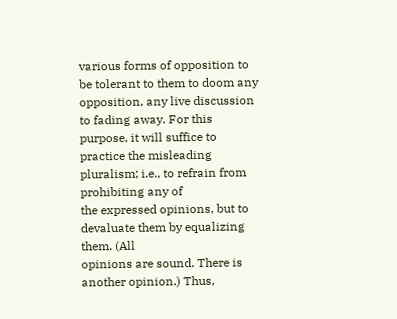various forms of opposition to be tolerant to them to doom any opposition, any live discussion to fading away. For this purpose, it will suffice to
practice the misleading pluralism; i.e., to refrain from prohibiting any of
the expressed opinions, but to devaluate them by equalizing them. (All
opinions are sound. There is another opinion.) Thus,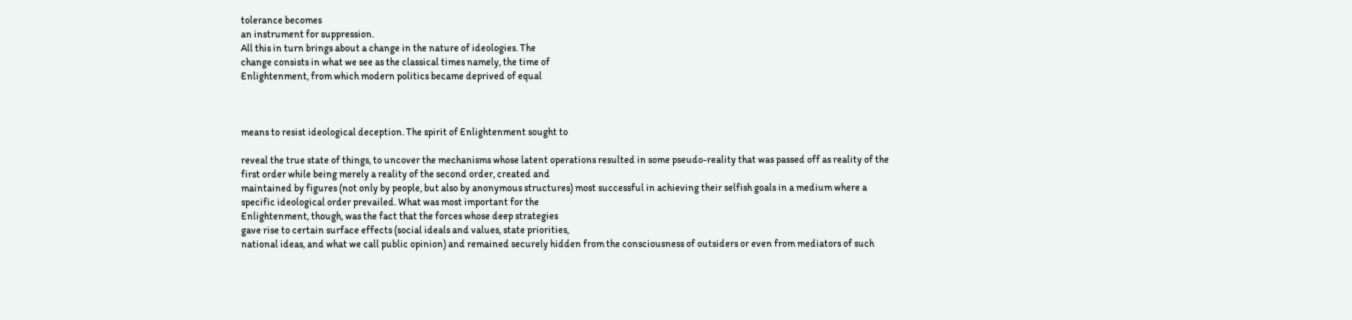tolerance becomes
an instrument for suppression.
All this in turn brings about a change in the nature of ideologies. The
change consists in what we see as the classical times namely, the time of
Enlightenment, from which modern politics became deprived of equal



means to resist ideological deception. The spirit of Enlightenment sought to

reveal the true state of things, to uncover the mechanisms whose latent operations resulted in some pseudo-reality that was passed off as reality of the
first order while being merely a reality of the second order, created and
maintained by figures (not only by people, but also by anonymous structures) most successful in achieving their selfish goals in a medium where a
specific ideological order prevailed. What was most important for the
Enlightenment, though, was the fact that the forces whose deep strategies
gave rise to certain surface effects (social ideals and values, state priorities,
national ideas, and what we call public opinion) and remained securely hidden from the consciousness of outsiders or even from mediators of such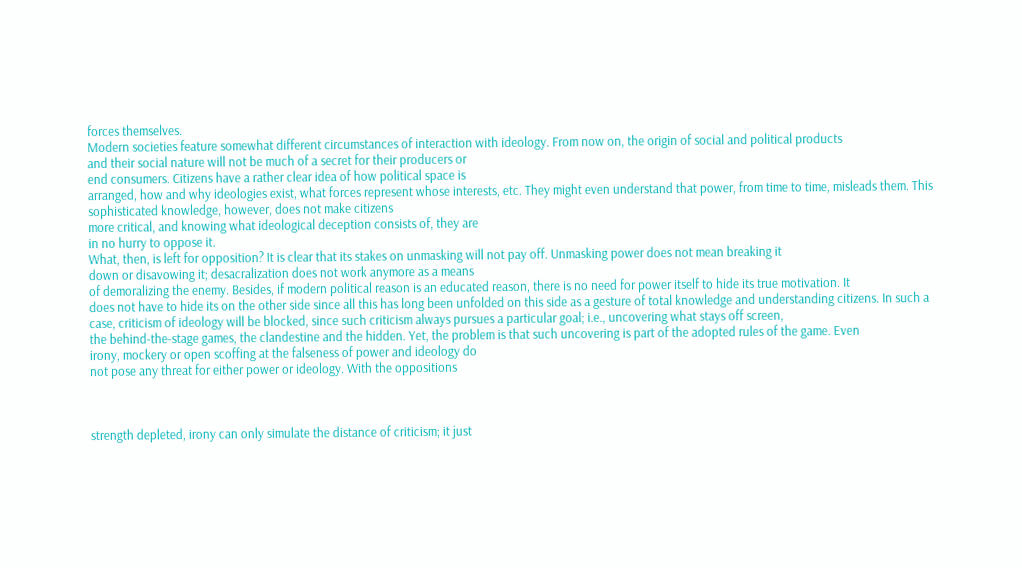forces themselves.
Modern societies feature somewhat different circumstances of interaction with ideology. From now on, the origin of social and political products
and their social nature will not be much of a secret for their producers or
end consumers. Citizens have a rather clear idea of how political space is
arranged, how and why ideologies exist, what forces represent whose interests, etc. They might even understand that power, from time to time, misleads them. This sophisticated knowledge, however, does not make citizens
more critical, and knowing what ideological deception consists of, they are
in no hurry to oppose it.
What, then, is left for opposition? It is clear that its stakes on unmasking will not pay off. Unmasking power does not mean breaking it
down or disavowing it; desacralization does not work anymore as a means
of demoralizing the enemy. Besides, if modern political reason is an educated reason, there is no need for power itself to hide its true motivation. It
does not have to hide its on the other side since all this has long been unfolded on this side as a gesture of total knowledge and understanding citizens. In such a case, criticism of ideology will be blocked, since such criticism always pursues a particular goal; i.e., uncovering what stays off screen,
the behind-the-stage games, the clandestine and the hidden. Yet, the problem is that such uncovering is part of the adopted rules of the game. Even
irony, mockery or open scoffing at the falseness of power and ideology do
not pose any threat for either power or ideology. With the oppositions



strength depleted, irony can only simulate the distance of criticism; it just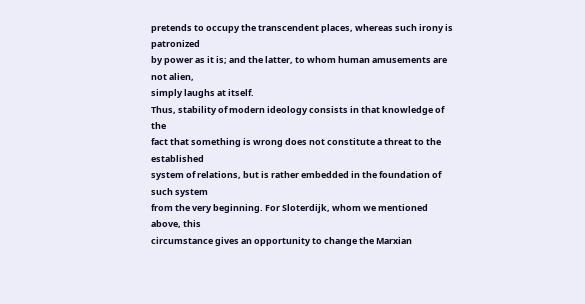pretends to occupy the transcendent places, whereas such irony is patronized
by power as it is; and the latter, to whom human amusements are not alien,
simply laughs at itself.
Thus, stability of modern ideology consists in that knowledge of the
fact that something is wrong does not constitute a threat to the established
system of relations, but is rather embedded in the foundation of such system
from the very beginning. For Sloterdijk, whom we mentioned above, this
circumstance gives an opportunity to change the Marxian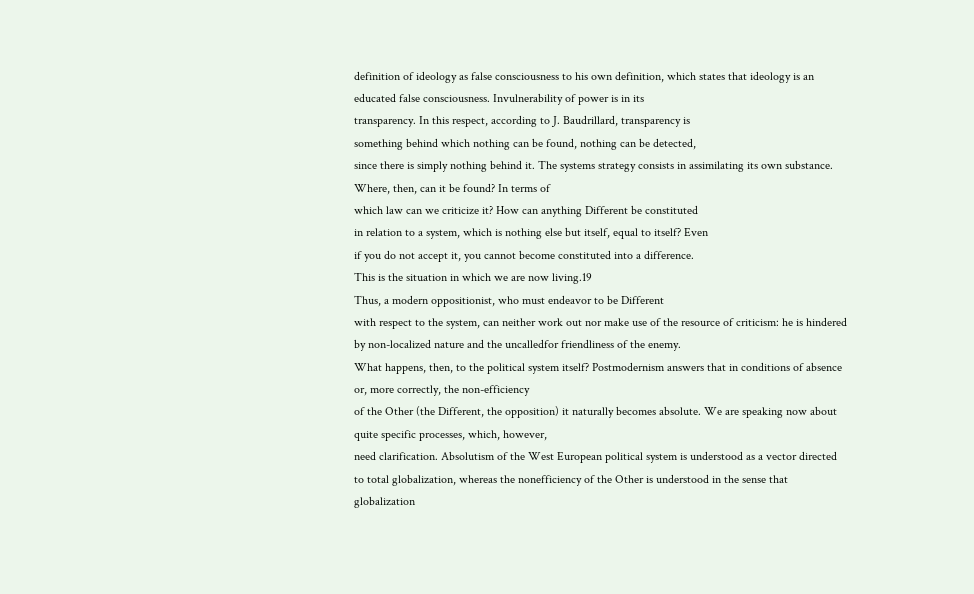definition of ideology as false consciousness to his own definition, which states that ideology is an educated false consciousness. Invulnerability of power is in its
transparency. In this respect, according to J. Baudrillard, transparency is
something behind which nothing can be found, nothing can be detected,
since there is simply nothing behind it. The systems strategy consists in assimilating its own substance. Where, then, can it be found? In terms of
which law can we criticize it? How can anything Different be constituted
in relation to a system, which is nothing else but itself, equal to itself? Even
if you do not accept it, you cannot become constituted into a difference.
This is the situation in which we are now living.19
Thus, a modern oppositionist, who must endeavor to be Different
with respect to the system, can neither work out nor make use of the resource of criticism: he is hindered by non-localized nature and the uncalledfor friendliness of the enemy.
What happens, then, to the political system itself? Postmodernism answers that in conditions of absence or, more correctly, the non-efficiency
of the Other (the Different, the opposition) it naturally becomes absolute. We are speaking now about quite specific processes, which, however,
need clarification. Absolutism of the West European political system is understood as a vector directed to total globalization, whereas the nonefficiency of the Other is understood in the sense that globalization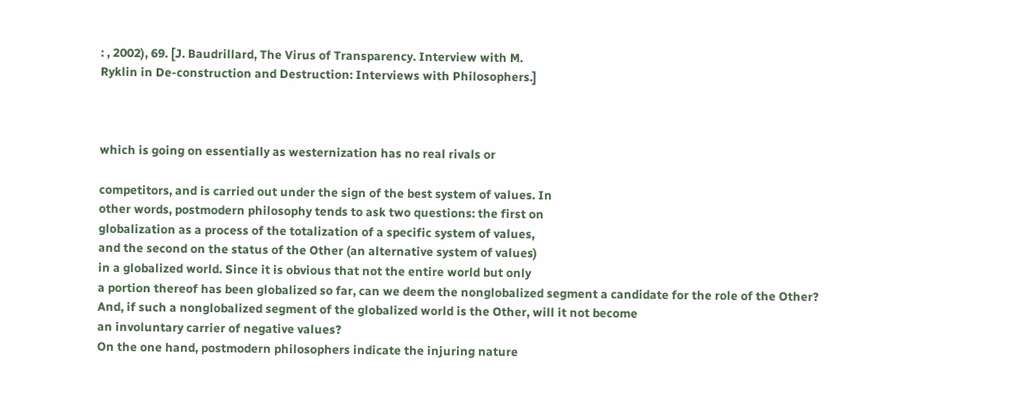: , 2002), 69. [J. Baudrillard, The Virus of Transparency. Interview with M.
Ryklin in De-construction and Destruction: Interviews with Philosophers.]



which is going on essentially as westernization has no real rivals or

competitors, and is carried out under the sign of the best system of values. In
other words, postmodern philosophy tends to ask two questions: the first on
globalization as a process of the totalization of a specific system of values,
and the second on the status of the Other (an alternative system of values)
in a globalized world. Since it is obvious that not the entire world but only
a portion thereof has been globalized so far, can we deem the nonglobalized segment a candidate for the role of the Other? And, if such a nonglobalized segment of the globalized world is the Other, will it not become
an involuntary carrier of negative values?
On the one hand, postmodern philosophers indicate the injuring nature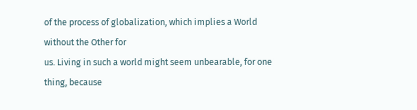of the process of globalization, which implies a World without the Other for
us. Living in such a world might seem unbearable, for one thing, because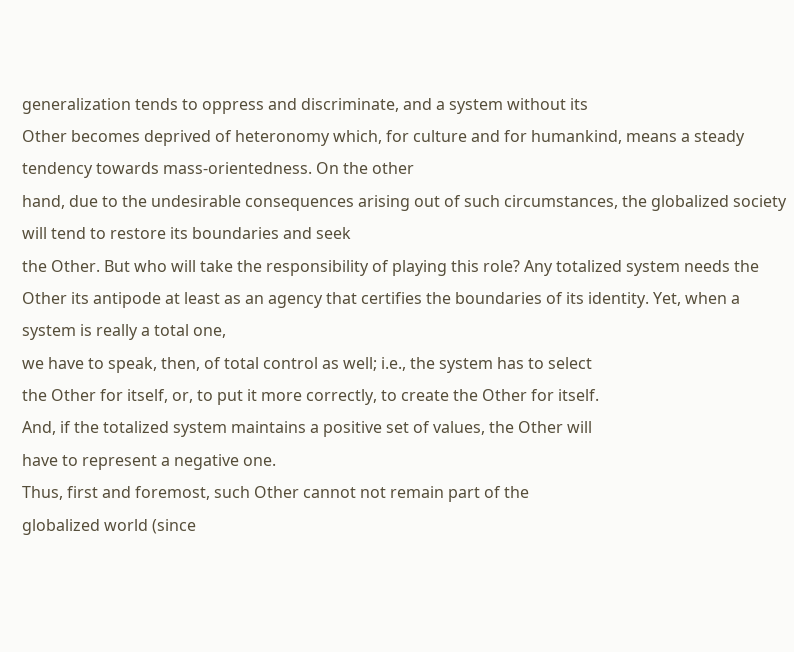generalization tends to oppress and discriminate, and a system without its
Other becomes deprived of heteronomy which, for culture and for humankind, means a steady tendency towards mass-orientedness. On the other
hand, due to the undesirable consequences arising out of such circumstances, the globalized society will tend to restore its boundaries and seek
the Other. But who will take the responsibility of playing this role? Any totalized system needs the Other its antipode at least as an agency that certifies the boundaries of its identity. Yet, when a system is really a total one,
we have to speak, then, of total control as well; i.e., the system has to select
the Other for itself, or, to put it more correctly, to create the Other for itself.
And, if the totalized system maintains a positive set of values, the Other will
have to represent a negative one.
Thus, first and foremost, such Other cannot not remain part of the
globalized world (since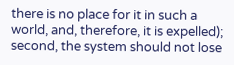there is no place for it in such a world, and, therefore, it is expelled); second, the system should not lose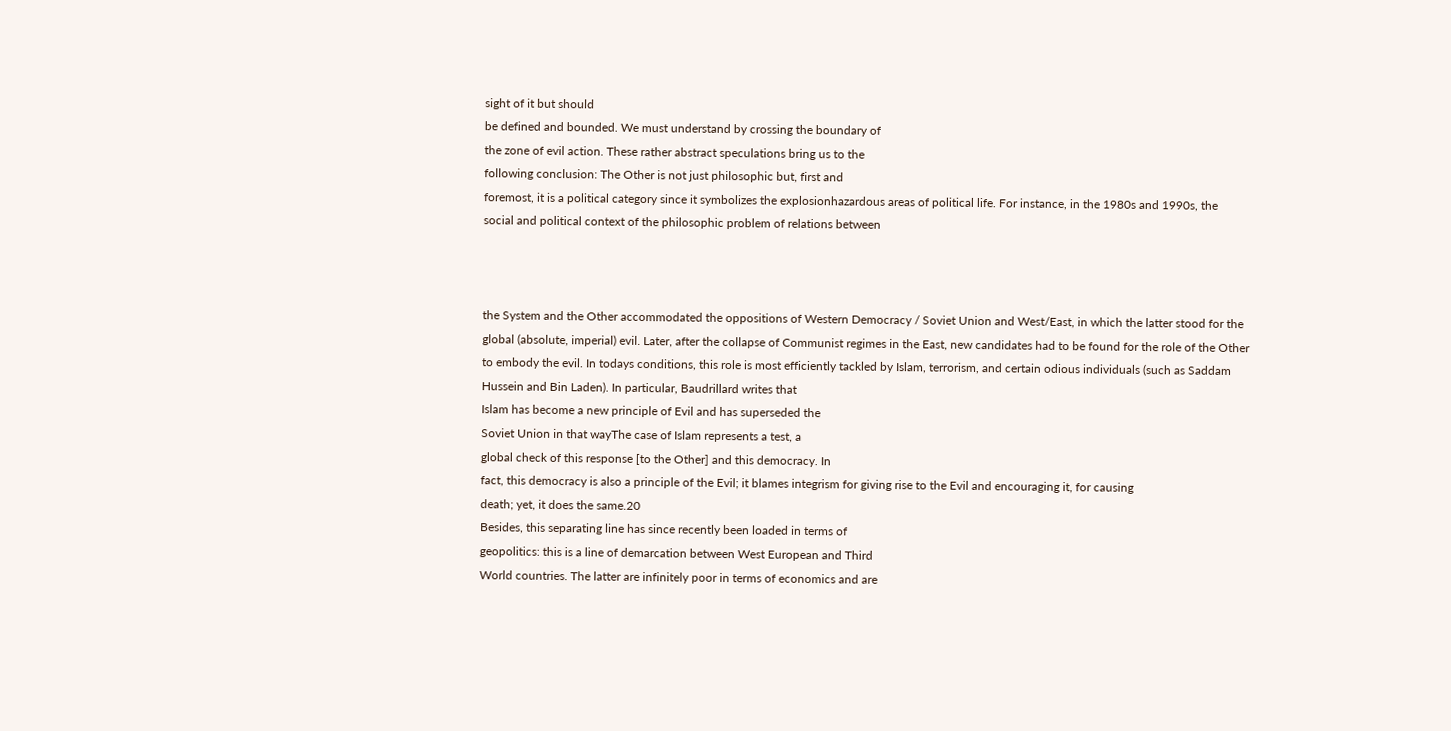sight of it but should
be defined and bounded. We must understand by crossing the boundary of
the zone of evil action. These rather abstract speculations bring us to the
following conclusion: The Other is not just philosophic but, first and
foremost, it is a political category since it symbolizes the explosionhazardous areas of political life. For instance, in the 1980s and 1990s, the
social and political context of the philosophic problem of relations between



the System and the Other accommodated the oppositions of Western Democracy / Soviet Union and West/East, in which the latter stood for the
global (absolute, imperial) evil. Later, after the collapse of Communist regimes in the East, new candidates had to be found for the role of the Other
to embody the evil. In todays conditions, this role is most efficiently tackled by Islam, terrorism, and certain odious individuals (such as Saddam
Hussein and Bin Laden). In particular, Baudrillard writes that
Islam has become a new principle of Evil and has superseded the
Soviet Union in that wayThe case of Islam represents a test, a
global check of this response [to the Other] and this democracy. In
fact, this democracy is also a principle of the Evil; it blames integrism for giving rise to the Evil and encouraging it, for causing
death; yet, it does the same.20
Besides, this separating line has since recently been loaded in terms of
geopolitics: this is a line of demarcation between West European and Third
World countries. The latter are infinitely poor in terms of economics and are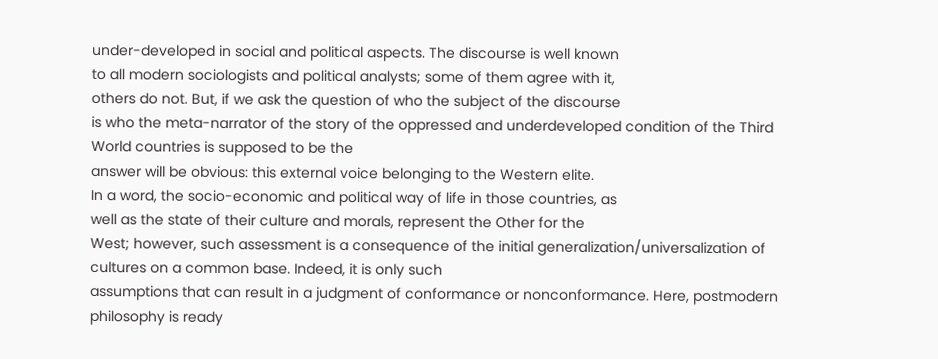under-developed in social and political aspects. The discourse is well known
to all modern sociologists and political analysts; some of them agree with it,
others do not. But, if we ask the question of who the subject of the discourse
is who the meta-narrator of the story of the oppressed and underdeveloped condition of the Third World countries is supposed to be the
answer will be obvious: this external voice belonging to the Western elite.
In a word, the socio-economic and political way of life in those countries, as
well as the state of their culture and morals, represent the Other for the
West; however, such assessment is a consequence of the initial generalization/universalization of cultures on a common base. Indeed, it is only such
assumptions that can result in a judgment of conformance or nonconformance. Here, postmodern philosophy is ready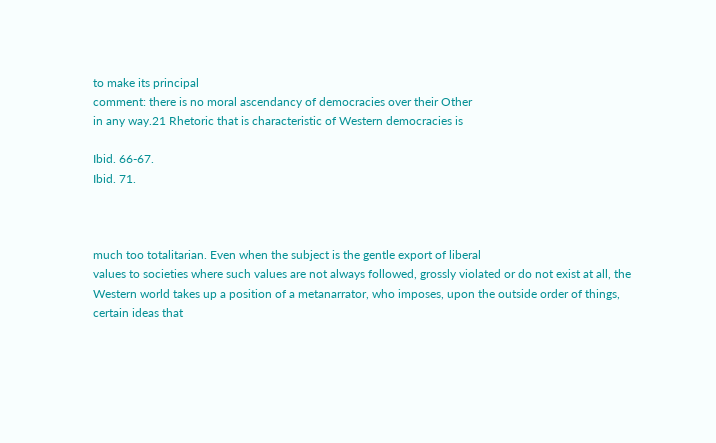to make its principal
comment: there is no moral ascendancy of democracies over their Other
in any way.21 Rhetoric that is characteristic of Western democracies is

Ibid. 66-67.
Ibid. 71.



much too totalitarian. Even when the subject is the gentle export of liberal
values to societies where such values are not always followed, grossly violated or do not exist at all, the Western world takes up a position of a metanarrator, who imposes, upon the outside order of things, certain ideas that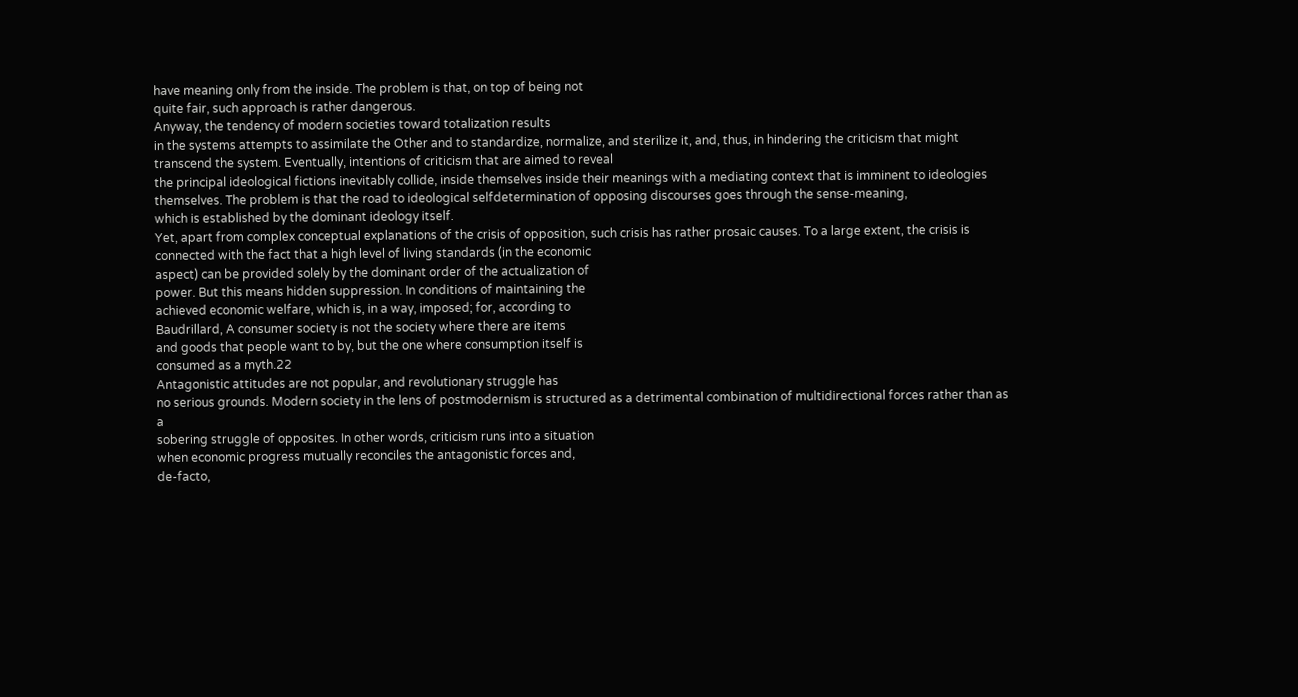have meaning only from the inside. The problem is that, on top of being not
quite fair, such approach is rather dangerous.
Anyway, the tendency of modern societies toward totalization results
in the systems attempts to assimilate the Other and to standardize, normalize, and sterilize it, and, thus, in hindering the criticism that might transcend the system. Eventually, intentions of criticism that are aimed to reveal
the principal ideological fictions inevitably collide, inside themselves inside their meanings with a mediating context that is imminent to ideologies themselves. The problem is that the road to ideological selfdetermination of opposing discourses goes through the sense-meaning,
which is established by the dominant ideology itself.
Yet, apart from complex conceptual explanations of the crisis of opposition, such crisis has rather prosaic causes. To a large extent, the crisis is
connected with the fact that a high level of living standards (in the economic
aspect) can be provided solely by the dominant order of the actualization of
power. But this means hidden suppression. In conditions of maintaining the
achieved economic welfare, which is, in a way, imposed; for, according to
Baudrillard, A consumer society is not the society where there are items
and goods that people want to by, but the one where consumption itself is
consumed as a myth.22
Antagonistic attitudes are not popular, and revolutionary struggle has
no serious grounds. Modern society in the lens of postmodernism is structured as a detrimental combination of multidirectional forces rather than as a
sobering struggle of opposites. In other words, criticism runs into a situation
when economic progress mutually reconciles the antagonistic forces and,
de-facto,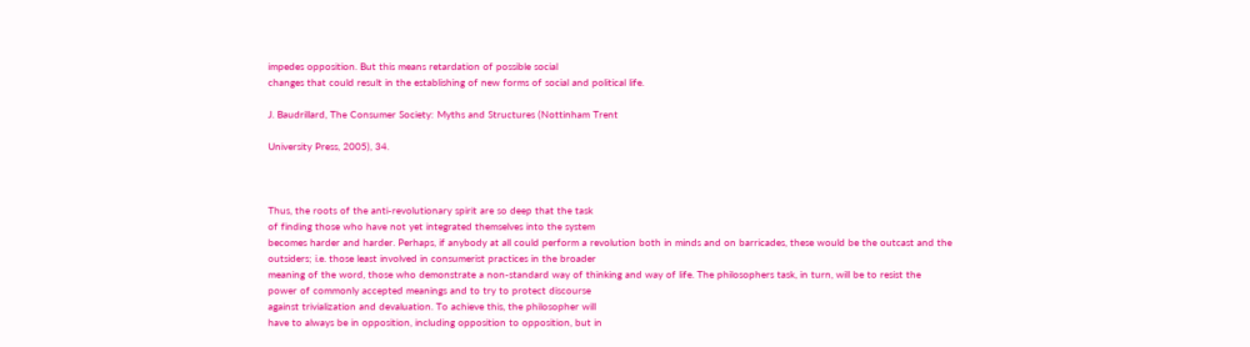impedes opposition. But this means retardation of possible social
changes that could result in the establishing of new forms of social and political life.

J. Baudrillard, The Consumer Society: Myths and Structures (Nottinham Trent

University Press, 2005), 34.



Thus, the roots of the anti-revolutionary spirit are so deep that the task
of finding those who have not yet integrated themselves into the system
becomes harder and harder. Perhaps, if anybody at all could perform a revolution both in minds and on barricades, these would be the outcast and the
outsiders; i.e. those least involved in consumerist practices in the broader
meaning of the word, those who demonstrate a non-standard way of thinking and way of life. The philosophers task, in turn, will be to resist the
power of commonly accepted meanings and to try to protect discourse
against trivialization and devaluation. To achieve this, the philosopher will
have to always be in opposition, including opposition to opposition, but in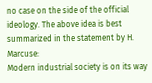no case on the side of the official ideology. The above idea is best summarized in the statement by H. Marcuse:
Modern industrial society is on its way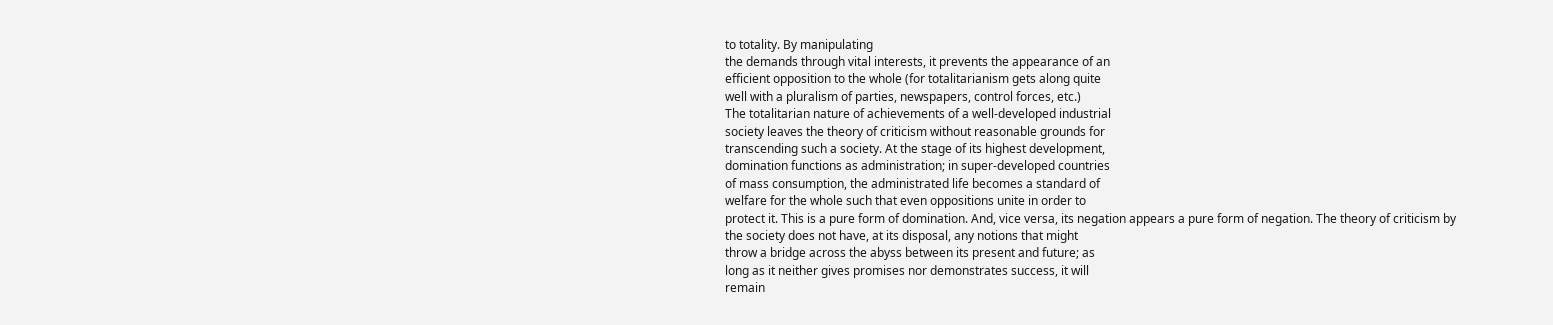to totality. By manipulating
the demands through vital interests, it prevents the appearance of an
efficient opposition to the whole (for totalitarianism gets along quite
well with a pluralism of parties, newspapers, control forces, etc.)
The totalitarian nature of achievements of a well-developed industrial
society leaves the theory of criticism without reasonable grounds for
transcending such a society. At the stage of its highest development,
domination functions as administration; in super-developed countries
of mass consumption, the administrated life becomes a standard of
welfare for the whole such that even oppositions unite in order to
protect it. This is a pure form of domination. And, vice versa, its negation appears a pure form of negation. The theory of criticism by
the society does not have, at its disposal, any notions that might
throw a bridge across the abyss between its present and future; as
long as it neither gives promises nor demonstrates success, it will
remain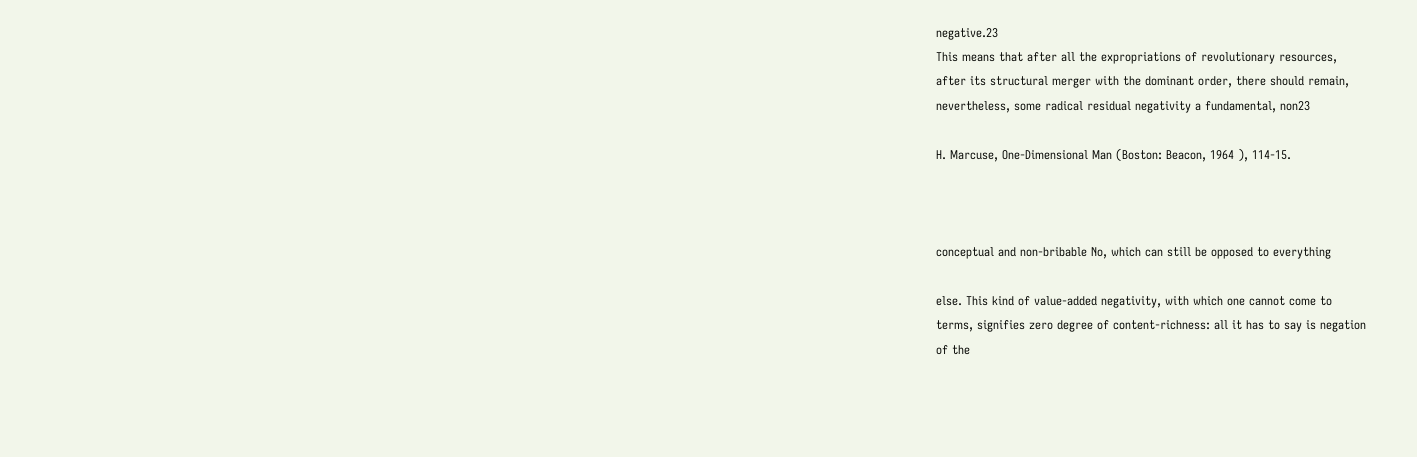negative.23
This means that after all the expropriations of revolutionary resources,
after its structural merger with the dominant order, there should remain,
nevertheless, some radical residual negativity a fundamental, non23

H. Marcuse, One-Dimensional Man (Boston: Beacon, 1964 ), 114-15.



conceptual and non-bribable No, which can still be opposed to everything

else. This kind of value-added negativity, with which one cannot come to
terms, signifies zero degree of content-richness: all it has to say is negation
of the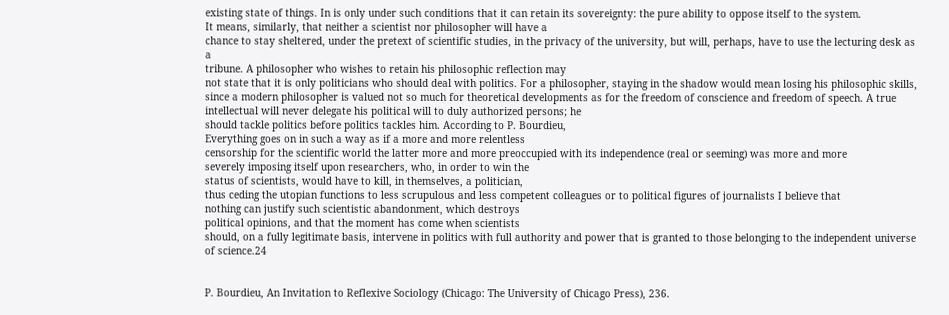existing state of things. In is only under such conditions that it can retain its sovereignty: the pure ability to oppose itself to the system.
It means, similarly, that neither a scientist nor philosopher will have a
chance to stay sheltered, under the pretext of scientific studies, in the privacy of the university, but will, perhaps, have to use the lecturing desk as a
tribune. A philosopher who wishes to retain his philosophic reflection may
not state that it is only politicians who should deal with politics. For a philosopher, staying in the shadow would mean losing his philosophic skills,
since a modern philosopher is valued not so much for theoretical developments as for the freedom of conscience and freedom of speech. A true intellectual will never delegate his political will to duly authorized persons; he
should tackle politics before politics tackles him. According to P. Bourdieu,
Everything goes on in such a way as if a more and more relentless
censorship for the scientific world the latter more and more preoccupied with its independence (real or seeming) was more and more
severely imposing itself upon researchers, who, in order to win the
status of scientists, would have to kill, in themselves, a politician,
thus ceding the utopian functions to less scrupulous and less competent colleagues or to political figures of journalists I believe that
nothing can justify such scientistic abandonment, which destroys
political opinions, and that the moment has come when scientists
should, on a fully legitimate basis, intervene in politics with full authority and power that is granted to those belonging to the independent universe of science.24


P. Bourdieu, An Invitation to Reflexive Sociology (Chicago: The University of Chicago Press), 236.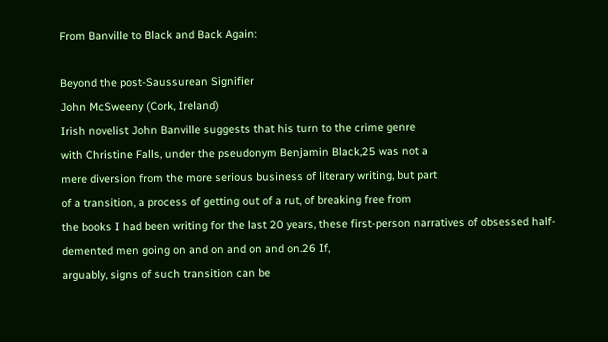From Banville to Black and Back Again:

Beyond the post-Saussurean Signifier
John McSweeny (Cork, Ireland)
Irish novelist John Banville suggests that his turn to the crime genre
with Christine Falls, under the pseudonym Benjamin Black,25 was not a
mere diversion from the more serious business of literary writing, but part
of a transition, a process of getting out of a rut, of breaking free from
the books I had been writing for the last 20 years, these first-person narratives of obsessed half-demented men going on and on and on and on.26 If,
arguably, signs of such transition can be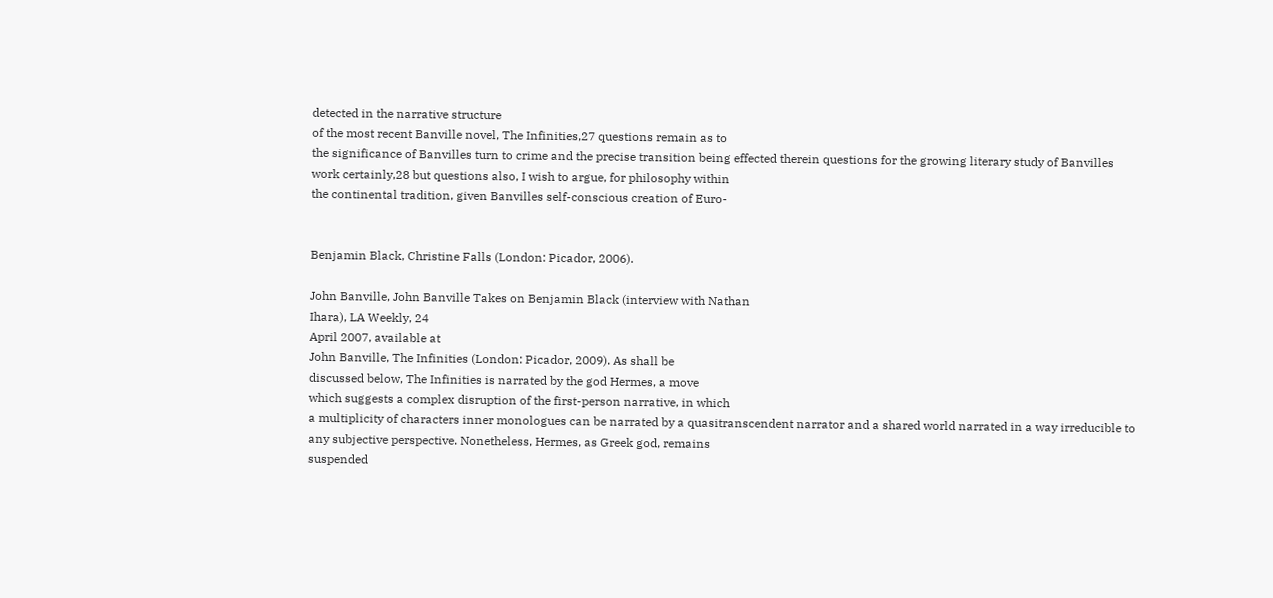detected in the narrative structure
of the most recent Banville novel, The Infinities,27 questions remain as to
the significance of Banvilles turn to crime and the precise transition being effected therein questions for the growing literary study of Banvilles
work certainly,28 but questions also, I wish to argue, for philosophy within
the continental tradition, given Banvilles self-conscious creation of Euro-


Benjamin Black, Christine Falls (London: Picador, 2006).

John Banville, John Banville Takes on Benjamin Black (interview with Nathan
Ihara), LA Weekly, 24
April 2007, available at
John Banville, The Infinities (London: Picador, 2009). As shall be
discussed below, The Infinities is narrated by the god Hermes, a move
which suggests a complex disruption of the first-person narrative, in which
a multiplicity of characters inner monologues can be narrated by a quasitranscendent narrator and a shared world narrated in a way irreducible to
any subjective perspective. Nonetheless, Hermes, as Greek god, remains
suspended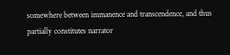somewhere between immanence and transcendence, and thus
partially constitutes narrator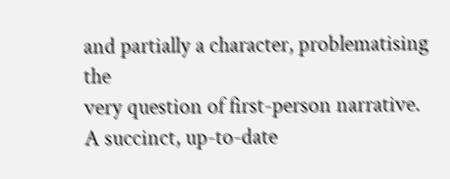and partially a character, problematising the
very question of first-person narrative.
A succinct, up-to-date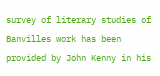survey of literary studies of Banvilles work has been
provided by John Kenny in his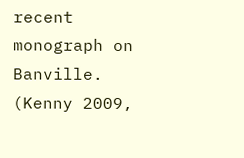recent monograph on Banville. (Kenny 2009,